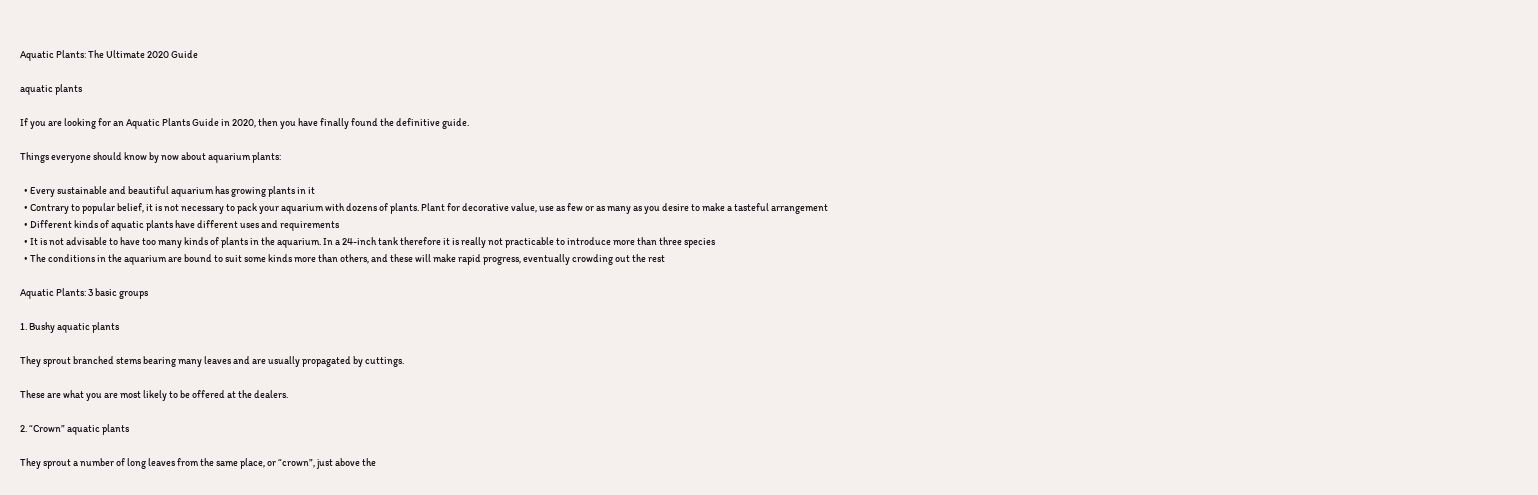Aquatic Plants: The Ultimate 2020 Guide

aquatic plants

If you are looking for an Aquatic Plants Guide in 2020, then you have finally found the definitive guide.

Things everyone should know by now about aquarium plants:

  • Every sustainable and beautiful aquarium has growing plants in it
  • Contrary to popular belief, it is not necessary to pack your aquarium with dozens of plants. Plant for decorative value, use as few or as many as you desire to make a tasteful arrangement
  • Different kinds of aquatic plants have different uses and requirements
  • It is not advisable to have too many kinds of plants in the aquarium. In a 24-inch tank therefore it is really not practicable to introduce more than three species
  • The conditions in the aquarium are bound to suit some kinds more than others, and these will make rapid progress, eventually crowding out the rest

Aquatic Plants: 3 basic groups

1. Bushy aquatic plants

They sprout branched stems bearing many leaves and are usually propagated by cuttings.

These are what you are most likely to be offered at the dealers.

2. “Crown” aquatic plants

They sprout a number of long leaves from the same place, or “crown”, just above the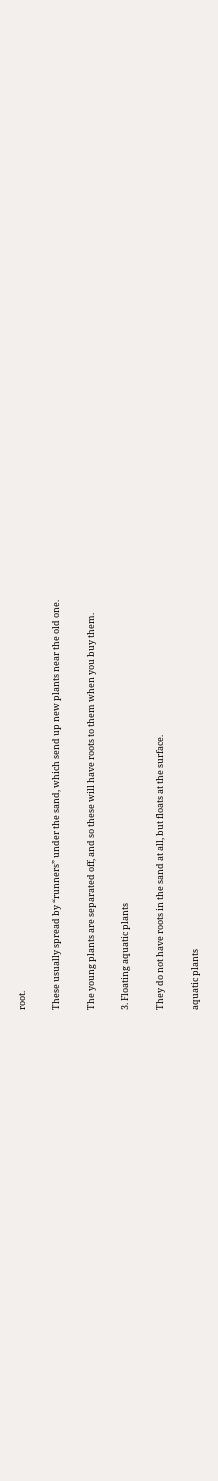root.

These usually spread by “runners” under the sand, which send up new plants near the old one.

The young plants are separated off, and so these will have roots to them when you buy them.

3. Floating aquatic plants

They do not have roots in the sand at all, but floats at the surface.

aquatic plants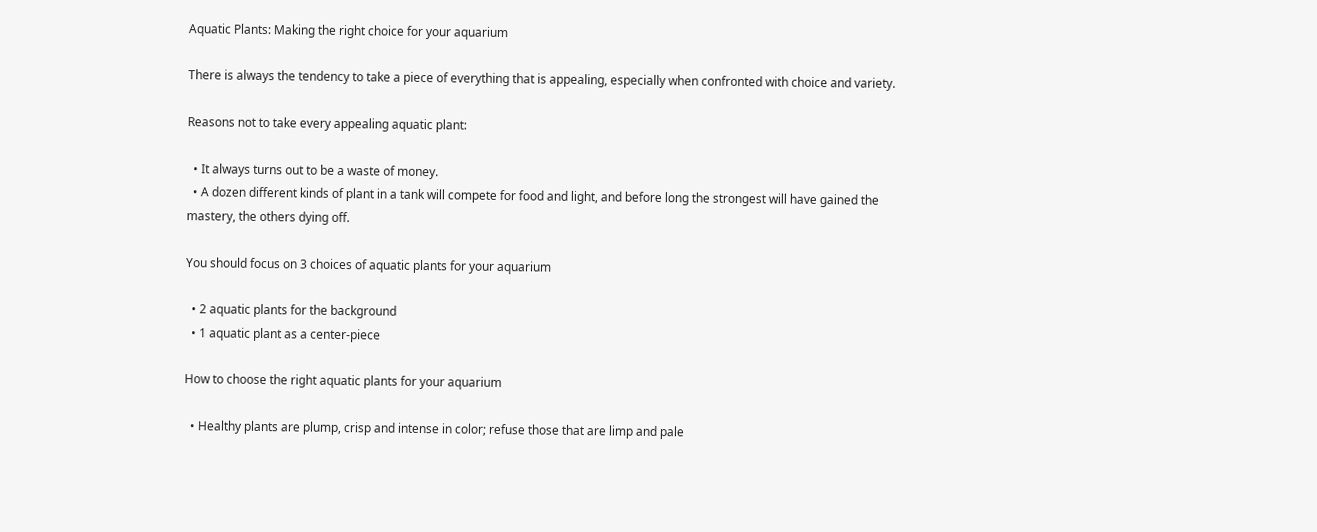Aquatic Plants: Making the right choice for your aquarium

There is always the tendency to take a piece of everything that is appealing, especially when confronted with choice and variety.

Reasons not to take every appealing aquatic plant:

  • It always turns out to be a waste of money.
  • A dozen different kinds of plant in a tank will compete for food and light, and before long the strongest will have gained the mastery, the others dying off.

You should focus on 3 choices of aquatic plants for your aquarium

  • 2 aquatic plants for the background
  • 1 aquatic plant as a center-piece

How to choose the right aquatic plants for your aquarium

  • Healthy plants are plump, crisp and intense in color; refuse those that are limp and pale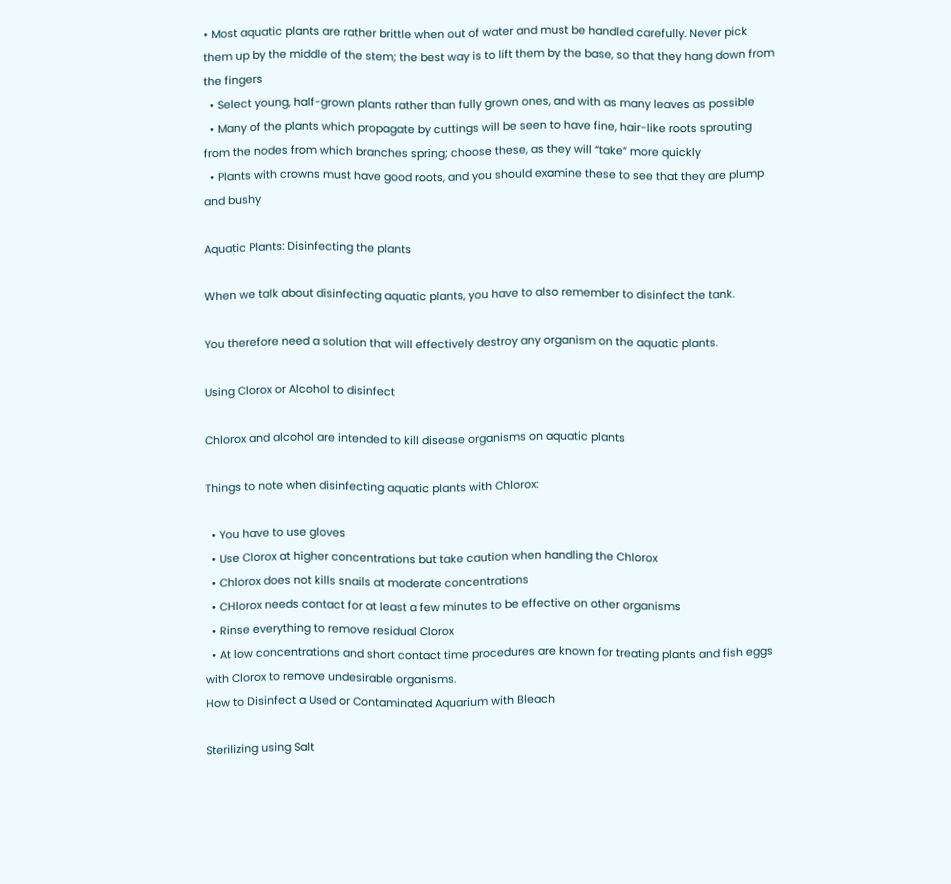• Most aquatic plants are rather brittle when out of water and must be handled carefully. Never pick them up by the middle of the stem; the best way is to lift them by the base, so that they hang down from the fingers
  • Select young, half-grown plants rather than fully grown ones, and with as many leaves as possible
  • Many of the plants which propagate by cuttings will be seen to have fine, hair-like roots sprouting from the nodes from which branches spring; choose these, as they will “take” more quickly
  • Plants with crowns must have good roots, and you should examine these to see that they are plump and bushy

Aquatic Plants: Disinfecting the plants

When we talk about disinfecting aquatic plants, you have to also remember to disinfect the tank.

You therefore need a solution that will effectively destroy any organism on the aquatic plants.

Using Clorox or Alcohol to disinfect

Chlorox and alcohol are intended to kill disease organisms on aquatic plants

Things to note when disinfecting aquatic plants with Chlorox:

  • You have to use gloves
  • Use Clorox at higher concentrations but take caution when handling the Chlorox
  • Chlorox does not kills snails at moderate concentrations
  • CHlorox needs contact for at least a few minutes to be effective on other organisms
  • Rinse everything to remove residual Clorox
  • At low concentrations and short contact time procedures are known for treating plants and fish eggs with Clorox to remove undesirable organisms.
How to Disinfect a Used or Contaminated Aquarium with Bleach

Sterilizing using Salt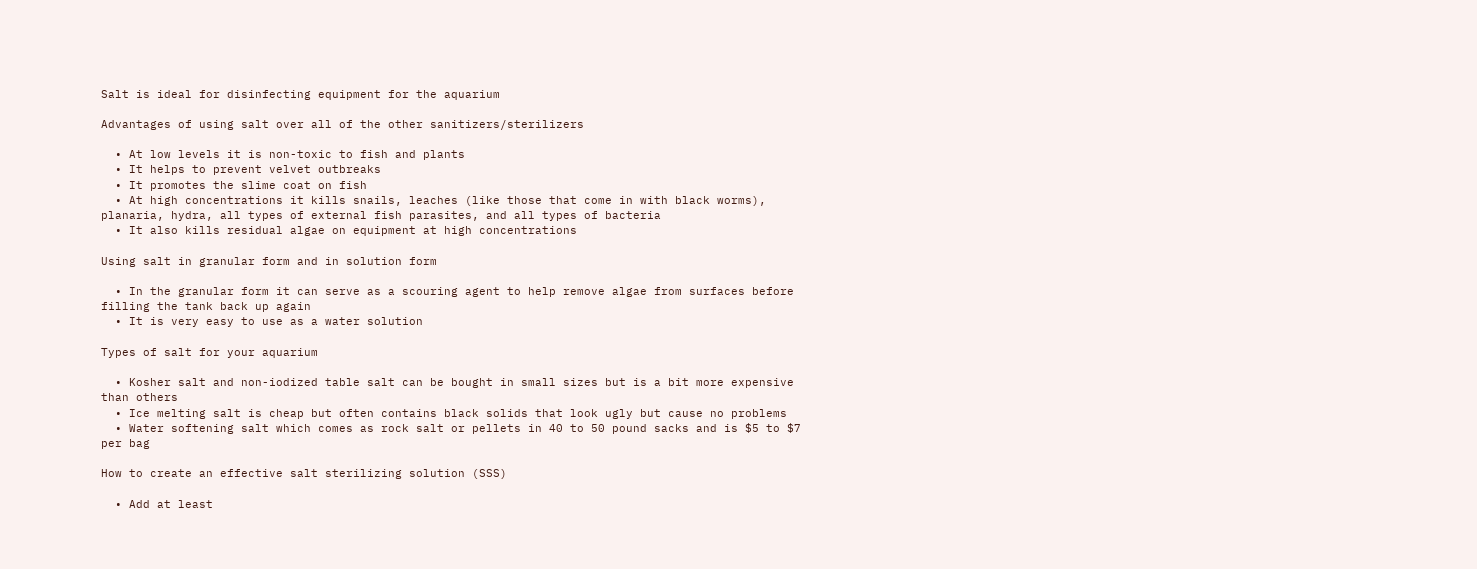Salt is ideal for disinfecting equipment for the aquarium

Advantages of using salt over all of the other sanitizers/sterilizers

  • At low levels it is non-toxic to fish and plants
  • It helps to prevent velvet outbreaks
  • It promotes the slime coat on fish
  • At high concentrations it kills snails, leaches (like those that come in with black worms), planaria, hydra, all types of external fish parasites, and all types of bacteria
  • It also kills residual algae on equipment at high concentrations

Using salt in granular form and in solution form

  • In the granular form it can serve as a scouring agent to help remove algae from surfaces before filling the tank back up again
  • It is very easy to use as a water solution

Types of salt for your aquarium

  • Kosher salt and non-iodized table salt can be bought in small sizes but is a bit more expensive than others
  • Ice melting salt is cheap but often contains black solids that look ugly but cause no problems
  • Water softening salt which comes as rock salt or pellets in 40 to 50 pound sacks and is $5 to $7 per bag

How to create an effective salt sterilizing solution (SSS)

  • Add at least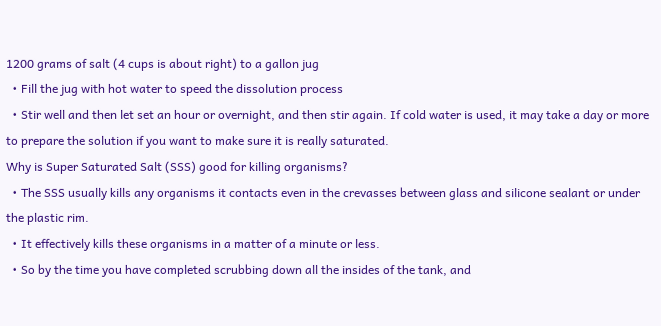1200 grams of salt (4 cups is about right) to a gallon jug
  • Fill the jug with hot water to speed the dissolution process
  • Stir well and then let set an hour or overnight, and then stir again. If cold water is used, it may take a day or more to prepare the solution if you want to make sure it is really saturated.
Why is Super Saturated Salt (SSS) good for killing organisms?
  • The SSS usually kills any organisms it contacts even in the crevasses between glass and silicone sealant or under the plastic rim.
  • It effectively kills these organisms in a matter of a minute or less.
  • So by the time you have completed scrubbing down all the insides of the tank, and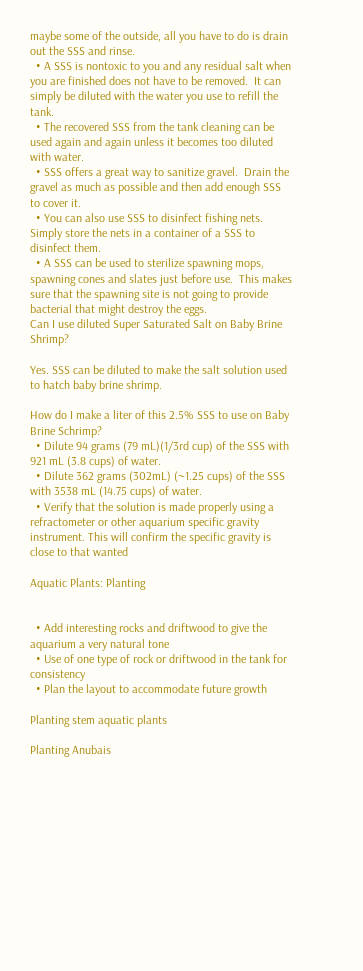maybe some of the outside, all you have to do is drain out the SSS and rinse.
  • A SSS is nontoxic to you and any residual salt when you are finished does not have to be removed.  It can simply be diluted with the water you use to refill the tank.
  • The recovered SSS from the tank cleaning can be used again and again unless it becomes too diluted with water.
  • SSS offers a great way to sanitize gravel.  Drain the gravel as much as possible and then add enough SSS to cover it.
  • You can also use SSS to disinfect fishing nets. Simply store the nets in a container of a SSS to disinfect them.
  • A SSS can be used to sterilize spawning mops, spawning cones and slates just before use.  This makes sure that the spawning site is not going to provide bacterial that might destroy the eggs.
Can I use diluted Super Saturated Salt on Baby Brine Shrimp?

Yes. SSS can be diluted to make the salt solution used to hatch baby brine shrimp.

How do I make a liter of this 2.5% SSS to use on Baby Brine Schrimp?
  • Dilute 94 grams (79 mL)(1/3rd cup) of the SSS with 921 mL (3.8 cups) of water.
  • Dilute 362 grams (302mL) (~1.25 cups) of the SSS with 3538 mL (14.75 cups) of water.
  • Verify that the solution is made properly using a refractometer or other aquarium specific gravity instrument. This will confirm the specific gravity is close to that wanted

Aquatic Plants: Planting


  • Add interesting rocks and driftwood to give the aquarium a very natural tone
  • Use of one type of rock or driftwood in the tank for consistency
  • Plan the layout to accommodate future growth

Planting stem aquatic plants

Planting Anubais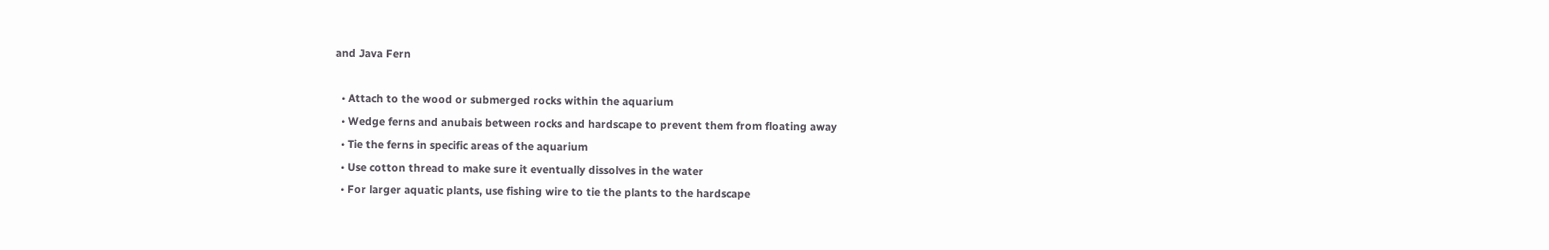and Java Fern

  • Attach to the wood or submerged rocks within the aquarium
  • Wedge ferns and anubais between rocks and hardscape to prevent them from floating away
  • Tie the ferns in specific areas of the aquarium
  • Use cotton thread to make sure it eventually dissolves in the water
  • For larger aquatic plants, use fishing wire to tie the plants to the hardscape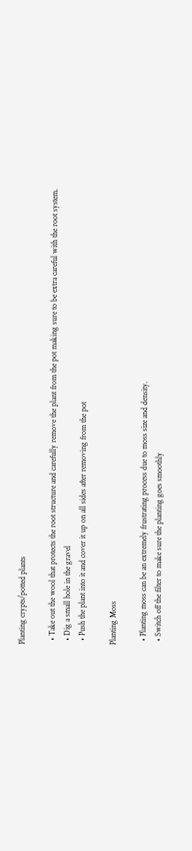Planting crypts/potted plants

  • Take out the wool that protects the root structure and carefully remove the plant from the pot making sure to be extra careful with the root system.
  • Dig a small hole in the gravel
  • Push the plant into it and cover it up on all sides after removing from the pot

Planting Moss

  • Planting moss can be an extremely frustrating process due to moss size and density.
  • Switch off the filter to make sure the planting goes smoothly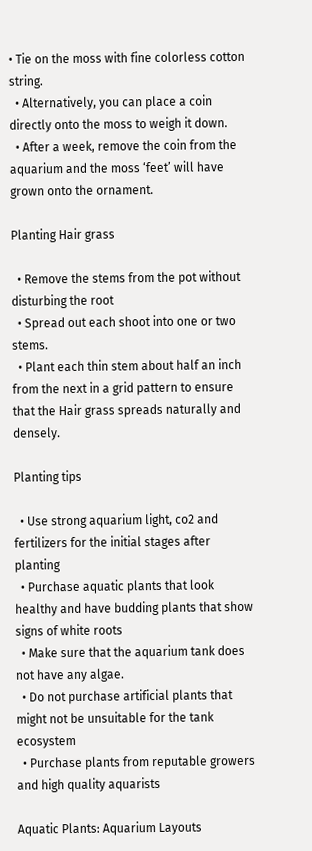• Tie on the moss with fine colorless cotton string.
  • Alternatively, you can place a coin directly onto the moss to weigh it down.
  • After a week, remove the coin from the aquarium and the moss ‘feet’ will have grown onto the ornament.

Planting Hair grass

  • Remove the stems from the pot without disturbing the root
  • Spread out each shoot into one or two stems.
  • Plant each thin stem about half an inch from the next in a grid pattern to ensure that the Hair grass spreads naturally and densely.

Planting tips

  • Use strong aquarium light, co2 and fertilizers for the initial stages after planting
  • Purchase aquatic plants that look healthy and have budding plants that show signs of white roots
  • Make sure that the aquarium tank does not have any algae.
  • Do not purchase artificial plants that might not be unsuitable for the tank ecosystem
  • Purchase plants from reputable growers and high quality aquarists

Aquatic Plants: Aquarium Layouts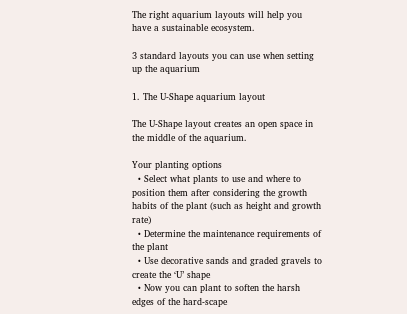The right aquarium layouts will help you have a sustainable ecosystem.

3 standard layouts you can use when setting up the aquarium

1. The U-Shape aquarium layout

The U-Shape layout creates an open space in the middle of the aquarium.

Your planting options
  • Select what plants to use and where to position them after considering the growth habits of the plant (such as height and growth rate)
  • Determine the maintenance requirements of the plant
  • Use decorative sands and graded gravels to create the ‘U’ shape
  • Now you can plant to soften the harsh edges of the hard-scape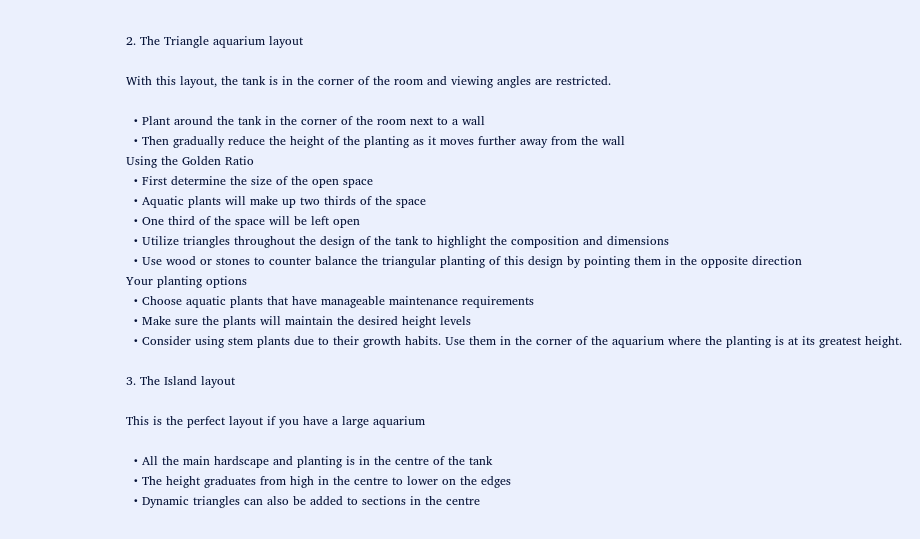2. The Triangle aquarium layout

With this layout, the tank is in the corner of the room and viewing angles are restricted.

  • Plant around the tank in the corner of the room next to a wall
  • Then gradually reduce the height of the planting as it moves further away from the wall
Using the Golden Ratio
  • First determine the size of the open space
  • Aquatic plants will make up two thirds of the space
  • One third of the space will be left open
  • Utilize triangles throughout the design of the tank to highlight the composition and dimensions
  • Use wood or stones to counter balance the triangular planting of this design by pointing them in the opposite direction
Your planting options
  • Choose aquatic plants that have manageable maintenance requirements
  • Make sure the plants will maintain the desired height levels
  • Consider using stem plants due to their growth habits. Use them in the corner of the aquarium where the planting is at its greatest height.

3. The Island layout

This is the perfect layout if you have a large aquarium

  • All the main hardscape and planting is in the centre of the tank
  • The height graduates from high in the centre to lower on the edges
  • Dynamic triangles can also be added to sections in the centre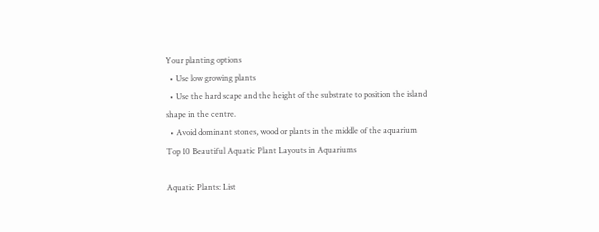Your planting options
  • Use low growing plants
  • Use the hard scape and the height of the substrate to position the island shape in the centre.
  • Avoid dominant stones, wood or plants in the middle of the aquarium
Top 10 Beautiful Aquatic Plant Layouts in Aquariums

Aquatic Plants: List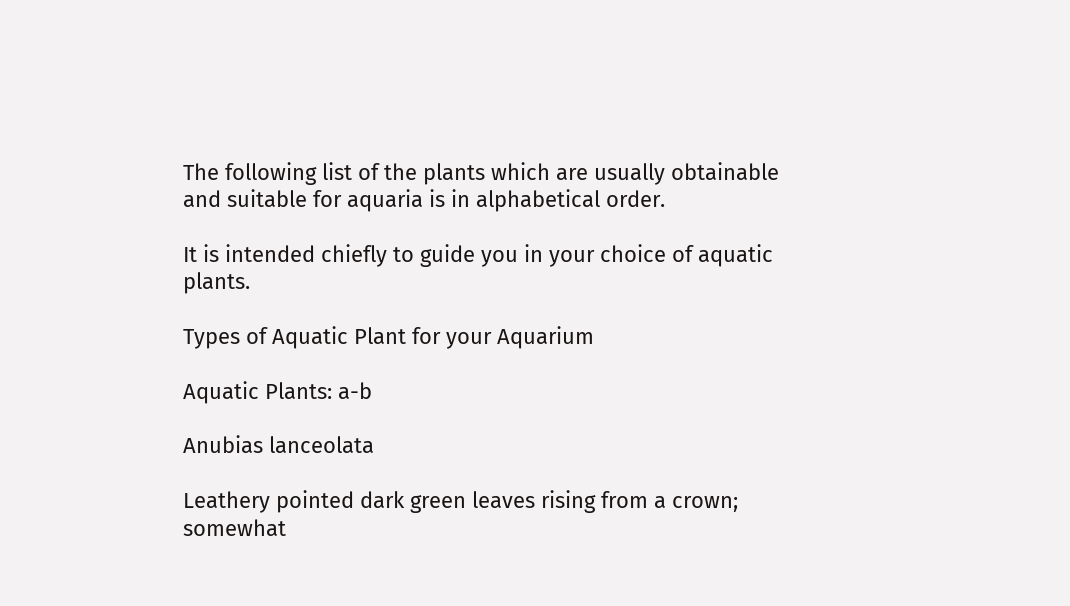The following list of the plants which are usually obtainable and suitable for aquaria is in alphabetical order.

It is intended chiefly to guide you in your choice of aquatic plants.

Types of Aquatic Plant for your Aquarium

Aquatic Plants: a-b

Anubias lanceolata

Leathery pointed dark green leaves rising from a crown; somewhat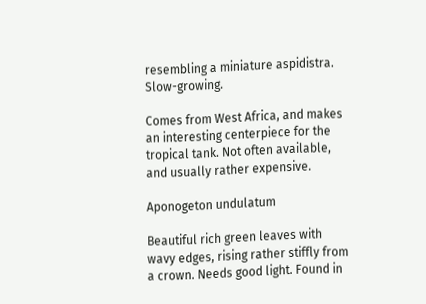resembling a miniature aspidistra. Slow-growing.

Comes from West Africa, and makes an interesting centerpiece for the tropical tank. Not often available, and usually rather expensive.

Aponogeton undulatum

Beautiful rich green leaves with wavy edges, rising rather stiffly from a crown. Needs good light. Found in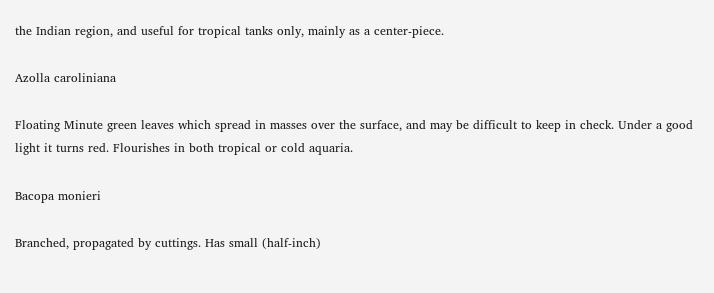the Indian region, and useful for tropical tanks only, mainly as a center-piece.

Azolla caroliniana

Floating Minute green leaves which spread in masses over the surface, and may be difficult to keep in check. Under a good light it turns red. Flourishes in both tropical or cold aquaria.

Bacopa monieri

Branched, propagated by cuttings. Has small (half-inch)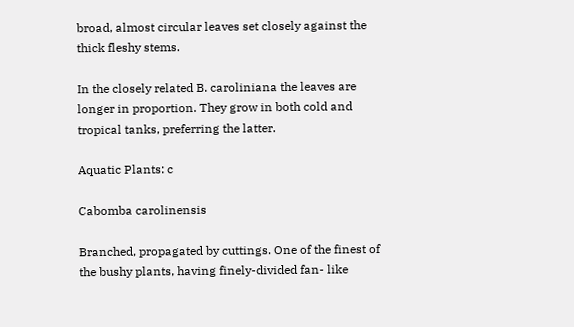broad, almost circular leaves set closely against the thick fleshy stems.

In the closely related B. caroliniana the leaves are longer in proportion. They grow in both cold and tropical tanks, preferring the latter.

Aquatic Plants: c

Cabomba carolinensis

Branched, propagated by cuttings. One of the finest of the bushy plants, having finely-divided fan- like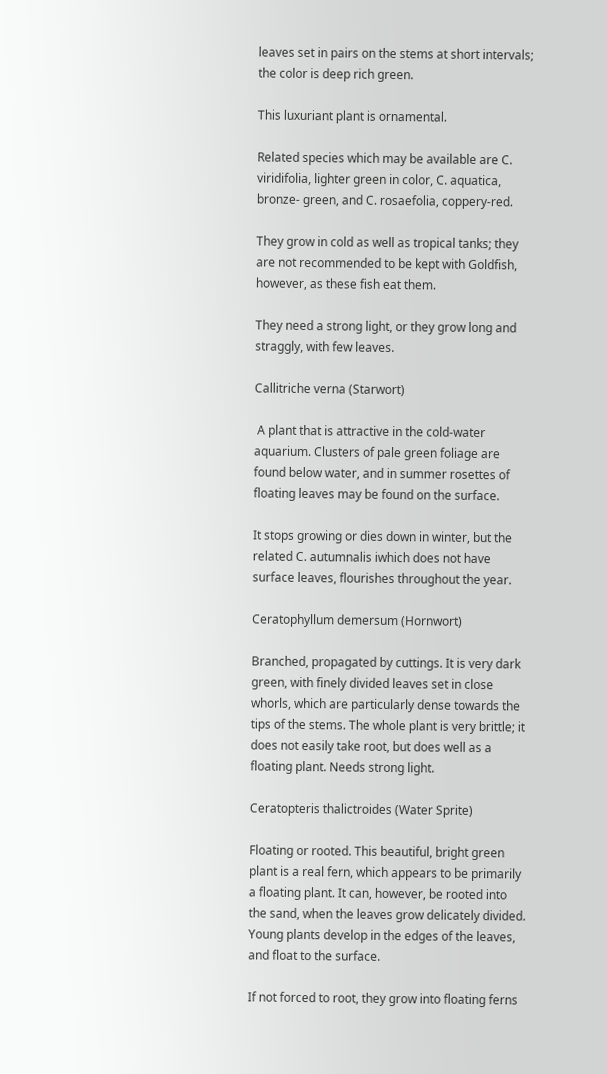leaves set in pairs on the stems at short intervals; the color is deep rich green.

This luxuriant plant is ornamental.

Related species which may be available are C. viridifolia, lighter green in color, C. aquatica, bronze- green, and C. rosaefolia, coppery-red.

They grow in cold as well as tropical tanks; they are not recommended to be kept with Goldfish, however, as these fish eat them.

They need a strong light, or they grow long and straggly, with few leaves.

Callitriche verna (Starwort)

 A plant that is attractive in the cold-water aquarium. Clusters of pale green foliage are found below water, and in summer rosettes of floating leaves may be found on the surface.

It stops growing or dies down in winter, but the related C. autumnalis iwhich does not have surface leaves, flourishes throughout the year.

Ceratophyllum demersum (Hornwort)

Branched, propagated by cuttings. It is very dark green, with finely divided leaves set in close whorls, which are particularly dense towards the tips of the stems. The whole plant is very brittle; it does not easily take root, but does well as a floating plant. Needs strong light.

Ceratopteris thalictroides (Water Sprite)

Floating or rooted. This beautiful, bright green plant is a real fern, which appears to be primarily a floating plant. It can, however, be rooted into the sand, when the leaves grow delicately divided. Young plants develop in the edges of the leaves, and float to the surface.

If not forced to root, they grow into floating ferns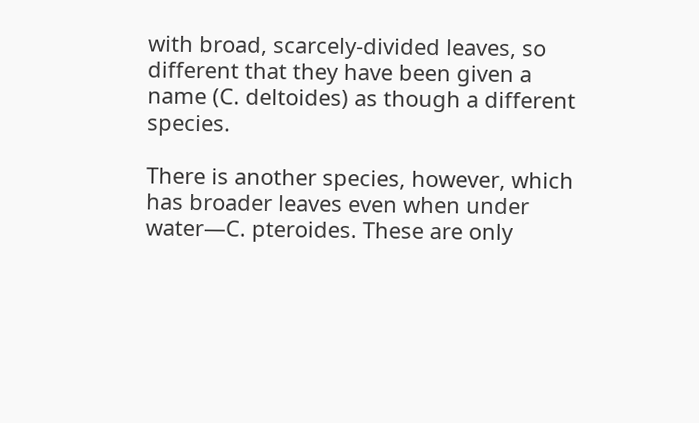with broad, scarcely-divided leaves, so different that they have been given a name (C. deltoides) as though a different species.

There is another species, however, which has broader leaves even when under water—C. pteroides. These are only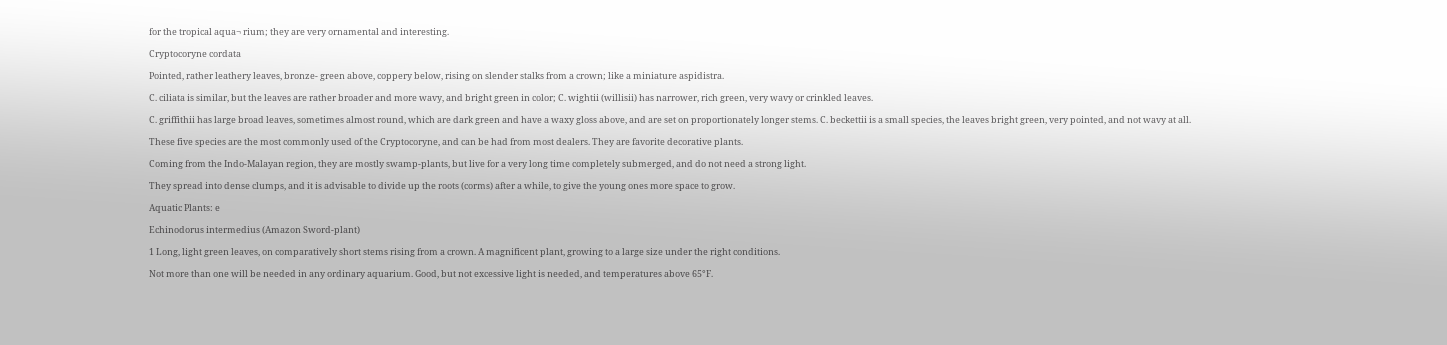for the tropical aqua¬ rium; they are very ornamental and interesting.

Cryptocoryne cordata

Pointed, rather leathery leaves, bronze- green above, coppery below, rising on slender stalks from a crown; like a miniature aspidistra.

C. ciliata is similar, but the leaves are rather broader and more wavy, and bright green in color; C. wightii (willisii) has narrower, rich green, very wavy or crinkled leaves.

C. griffithii has large broad leaves, sometimes almost round, which are dark green and have a waxy gloss above, and are set on proportionately longer stems. C. beckettii is a small species, the leaves bright green, very pointed, and not wavy at all.

These five species are the most commonly used of the Cryptocoryne, and can be had from most dealers. They are favorite decorative plants.

Coming from the Indo-Malayan region, they are mostly swamp-plants, but live for a very long time completely submerged, and do not need a strong light.

They spread into dense clumps, and it is advisable to divide up the roots (corms) after a while, to give the young ones more space to grow.

Aquatic Plants: e

Echinodorus intermedius (Amazon Sword-plant)

1 Long, light green leaves, on comparatively short stems rising from a crown. A magnificent plant, growing to a large size under the right conditions.

Not more than one will be needed in any ordinary aquarium. Good, but not excessive light is needed, and temperatures above 65°F.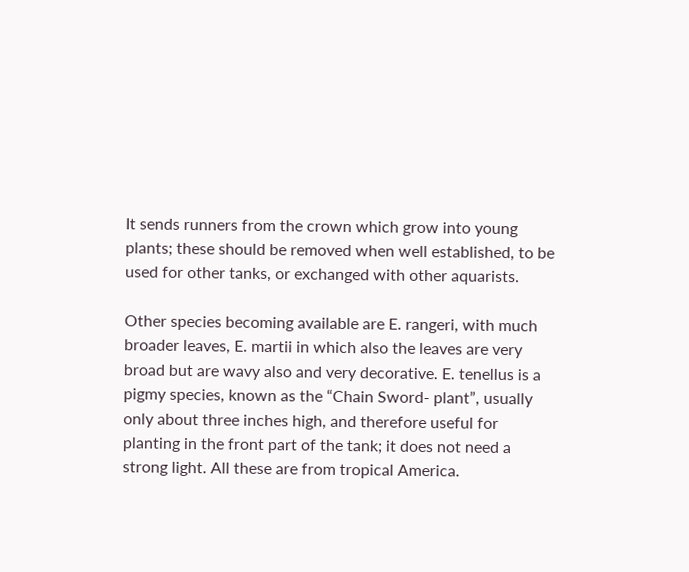It sends runners from the crown which grow into young plants; these should be removed when well established, to be used for other tanks, or exchanged with other aquarists.

Other species becoming available are E. rangeri, with much broader leaves, E. martii in which also the leaves are very broad but are wavy also and very decorative. E. tenellus is a pigmy species, known as the “Chain Sword- plant”, usually only about three inches high, and therefore useful for planting in the front part of the tank; it does not need a strong light. All these are from tropical America.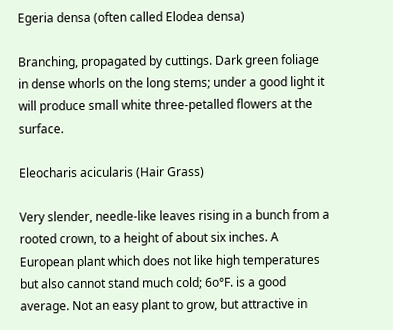Egeria densa (often called Elodea densa)

Branching, propagated by cuttings. Dark green foliage in dense whorls on the long stems; under a good light it will produce small white three-petalled flowers at the surface.

Eleocharis acicularis (Hair Grass)

Very slender, needle-like leaves rising in a bunch from a rooted crown, to a height of about six inches. A European plant which does not like high temperatures but also cannot stand much cold; 6o°F. is a good average. Not an easy plant to grow, but attractive in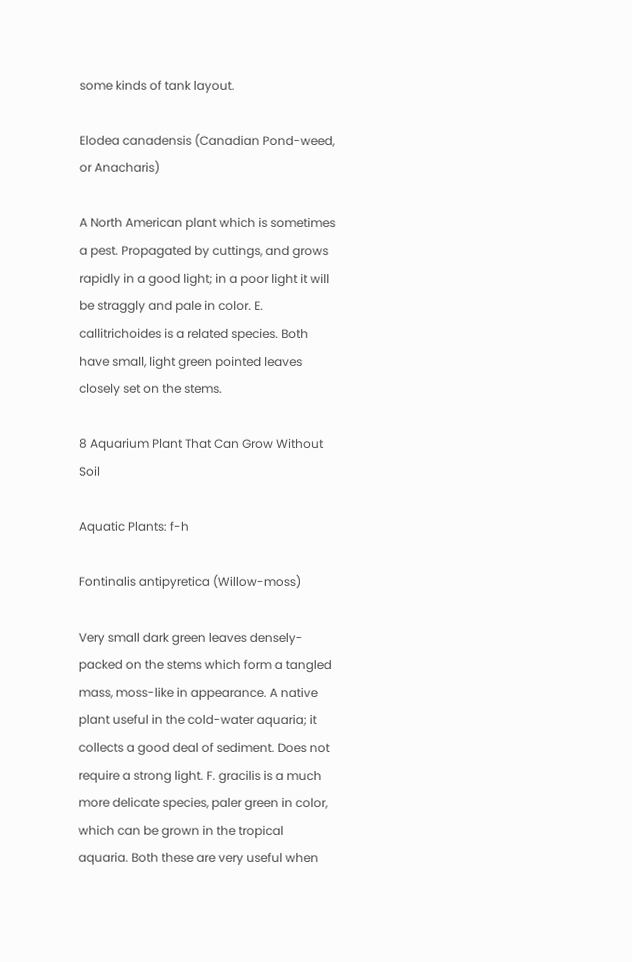some kinds of tank layout.

Elodea canadensis (Canadian Pond-weed, or Anacharis)

A North American plant which is sometimes a pest. Propagated by cuttings, and grows rapidly in a good light; in a poor light it will be straggly and pale in color. E. callitrichoides is a related species. Both have small, light green pointed leaves closely set on the stems.

8 Aquarium Plant That Can Grow Without Soil

Aquatic Plants: f-h

Fontinalis antipyretica (Willow-moss)

Very small dark green leaves densely-packed on the stems which form a tangled mass, moss-like in appearance. A native plant useful in the cold-water aquaria; it collects a good deal of sediment. Does not require a strong light. F. gracilis is a much more delicate species, paler green in color, which can be grown in the tropical aquaria. Both these are very useful when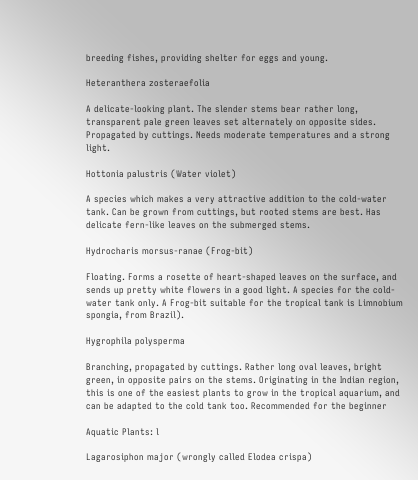breeding fishes, providing shelter for eggs and young.

Heteranthera zosteraefolia

A delicate-looking plant. The slender stems bear rather long, transparent pale green leaves set alternately on opposite sides. Propagated by cuttings. Needs moderate temperatures and a strong light.

Hottonia palustris (Water violet)

A species which makes a very attractive addition to the cold-water tank. Can be grown from cuttings, but rooted stems are best. Has delicate fern-like leaves on the submerged stems.

Hydrocharis morsus-ranae (Frog-bit)

Floating. Forms a rosette of heart-shaped leaves on the surface, and sends up pretty white flowers in a good light. A species for the cold-water tank only. A Frog-bit suitable for the tropical tank is Limnobium spongia, from Brazil).

Hygrophila polysperma

Branching, propagated by cuttings. Rather long oval leaves, bright green, in opposite pairs on the stems. Originating in the Indian region, this is one of the easiest plants to grow in the tropical aquarium, and can be adapted to the cold tank too. Recommended for the beginner

Aquatic Plants: l

Lagarosiphon major (wrongly called Elodea crispa)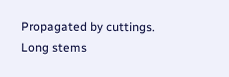Propagated by cuttings. Long stems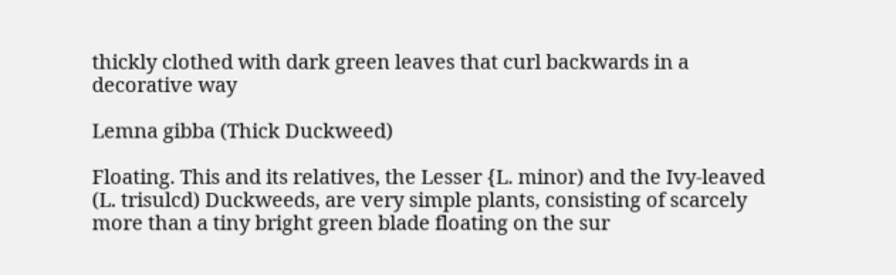thickly clothed with dark green leaves that curl backwards in a decorative way

Lemna gibba (Thick Duckweed)

Floating. This and its relatives, the Lesser {L. minor) and the Ivy-leaved (L. trisulcd) Duckweeds, are very simple plants, consisting of scarcely more than a tiny bright green blade floating on the sur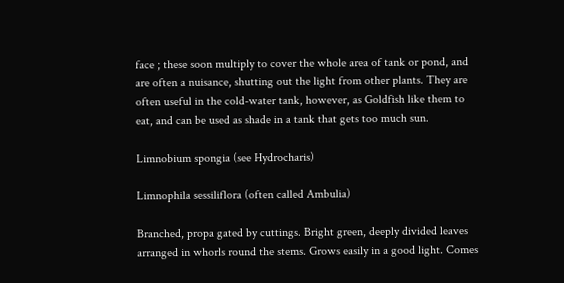face ; these soon multiply to cover the whole area of tank or pond, and are often a nuisance, shutting out the light from other plants. They are often useful in the cold-water tank, however, as Goldfish like them to eat, and can be used as shade in a tank that gets too much sun.

Limnobium spongia (see Hydrocharis)

Limnophila sessiliflora (often called Ambulia)

Branched, propa gated by cuttings. Bright green, deeply divided leaves arranged in whorls round the stems. Grows easily in a good light. Comes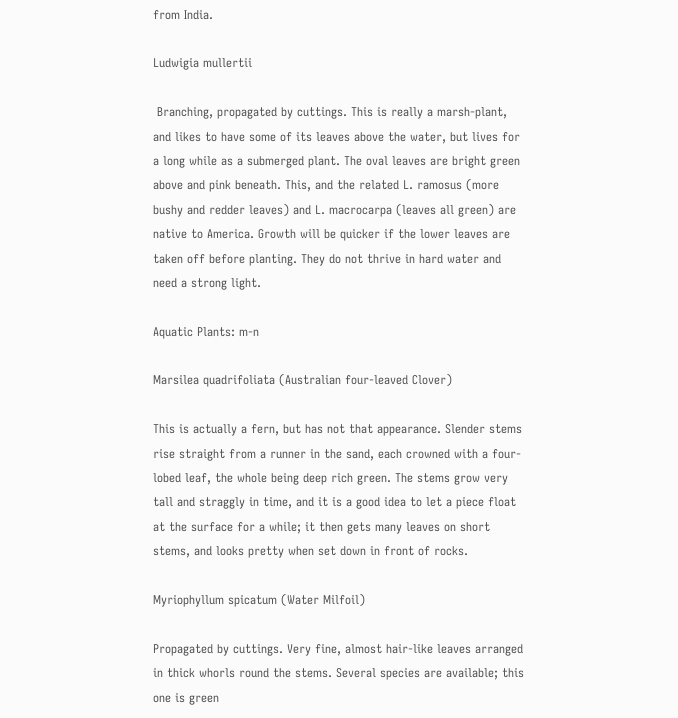from India.

Ludwigia mullertii

 Branching, propagated by cuttings. This is really a marsh-plant, and likes to have some of its leaves above the water, but lives for a long while as a submerged plant. The oval leaves are bright green above and pink beneath. This, and the related L. ramosus (more bushy and redder leaves) and L. macrocarpa (leaves all green) are native to America. Growth will be quicker if the lower leaves are taken off before planting. They do not thrive in hard water and need a strong light.

Aquatic Plants: m-n

Marsilea quadrifoliata (Australian four-leaved Clover)

This is actually a fern, but has not that appearance. Slender stems rise straight from a runner in the sand, each crowned with a four-lobed leaf, the whole being deep rich green. The stems grow very tall and straggly in time, and it is a good idea to let a piece float at the surface for a while; it then gets many leaves on short stems, and looks pretty when set down in front of rocks.

Myriophyllum spicatum (Water Milfoil)

Propagated by cuttings. Very fine, almost hair-like leaves arranged in thick whorls round the stems. Several species are available; this one is green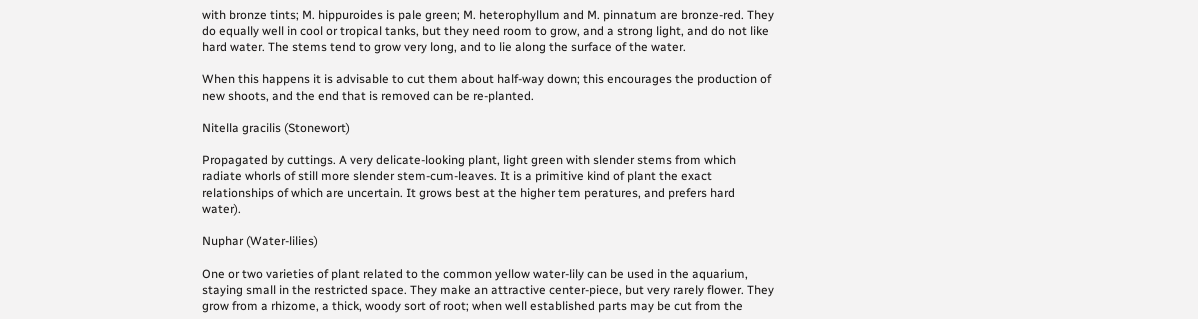with bronze tints; M. hippuroides is pale green; M. heterophyllum and M. pinnatum are bronze-red. They do equally well in cool or tropical tanks, but they need room to grow, and a strong light, and do not like hard water. The stems tend to grow very long, and to lie along the surface of the water.

When this happens it is advisable to cut them about half-way down; this encourages the production of new shoots, and the end that is removed can be re-planted.

Nitella gracilis (Stonewort)

Propagated by cuttings. A very delicate-looking plant, light green with slender stems from which radiate whorls of still more slender stem-cum-leaves. It is a primitive kind of plant the exact relationships of which are uncertain. It grows best at the higher tem peratures, and prefers hard water).

Nuphar (Water-lilies)

One or two varieties of plant related to the common yellow water-lily can be used in the aquarium, staying small in the restricted space. They make an attractive center-piece, but very rarely flower. They grow from a rhizome, a thick, woody sort of root; when well established parts may be cut from the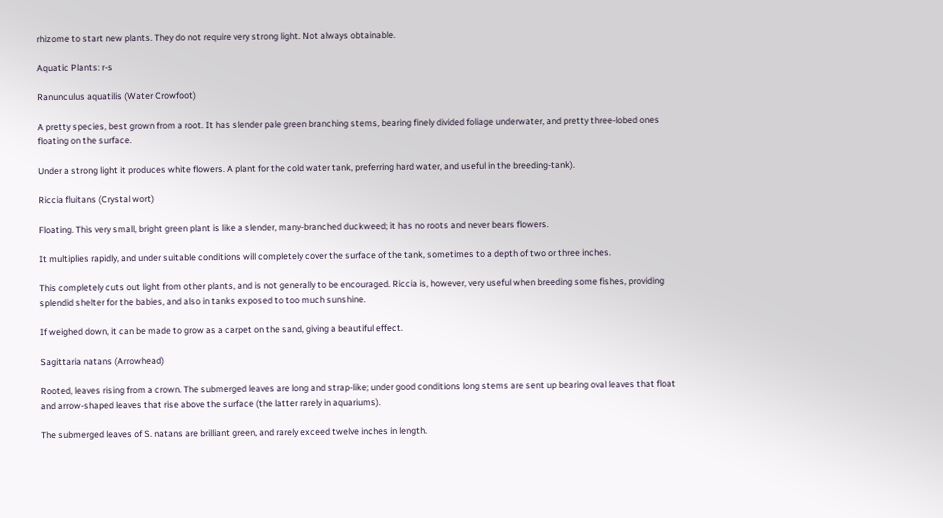rhizome to start new plants. They do not require very strong light. Not always obtainable.

Aquatic Plants: r-s

Ranunculus aquatilis (Water Crowfoot)

A pretty species, best grown from a root. It has slender pale green branching stems, bearing finely divided foliage underwater, and pretty three-lobed ones floating on the surface.

Under a strong light it produces white flowers. A plant for the cold water tank, preferring hard water, and useful in the breeding-tank).

Riccia fluitans (Crystal wort)

Floating. This very small, bright green plant is like a slender, many-branched duckweed; it has no roots and never bears flowers.

It multiplies rapidly, and under suitable conditions will completely cover the surface of the tank, sometimes to a depth of two or three inches.

This completely cuts out light from other plants, and is not generally to be encouraged. Riccia is, however, very useful when breeding some fishes, providing splendid shelter for the babies, and also in tanks exposed to too much sunshine.

If weighed down, it can be made to grow as a carpet on the sand, giving a beautiful effect.

Sagittaria natans (Arrowhead)

Rooted, leaves rising from a crown. The submerged leaves are long and strap-like; under good conditions long stems are sent up bearing oval leaves that float and arrow-shaped leaves that rise above the surface (the latter rarely in aquariums).

The submerged leaves of S. natans are brilliant green, and rarely exceed twelve inches in length.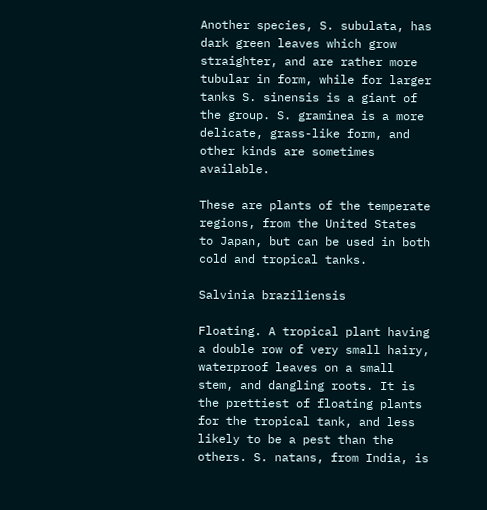Another species, S. subulata, has dark green leaves which grow straighter, and are rather more tubular in form, while for larger tanks S. sinensis is a giant of the group. S. graminea is a more delicate, grass-like form, and other kinds are sometimes available.

These are plants of the temperate regions, from the United States to Japan, but can be used in both cold and tropical tanks.

Salvinia braziliensis

Floating. A tropical plant having a double row of very small hairy, waterproof leaves on a small stem, and dangling roots. It is the prettiest of floating plants for the tropical tank, and less likely to be a pest than the others. S. natans, from India, is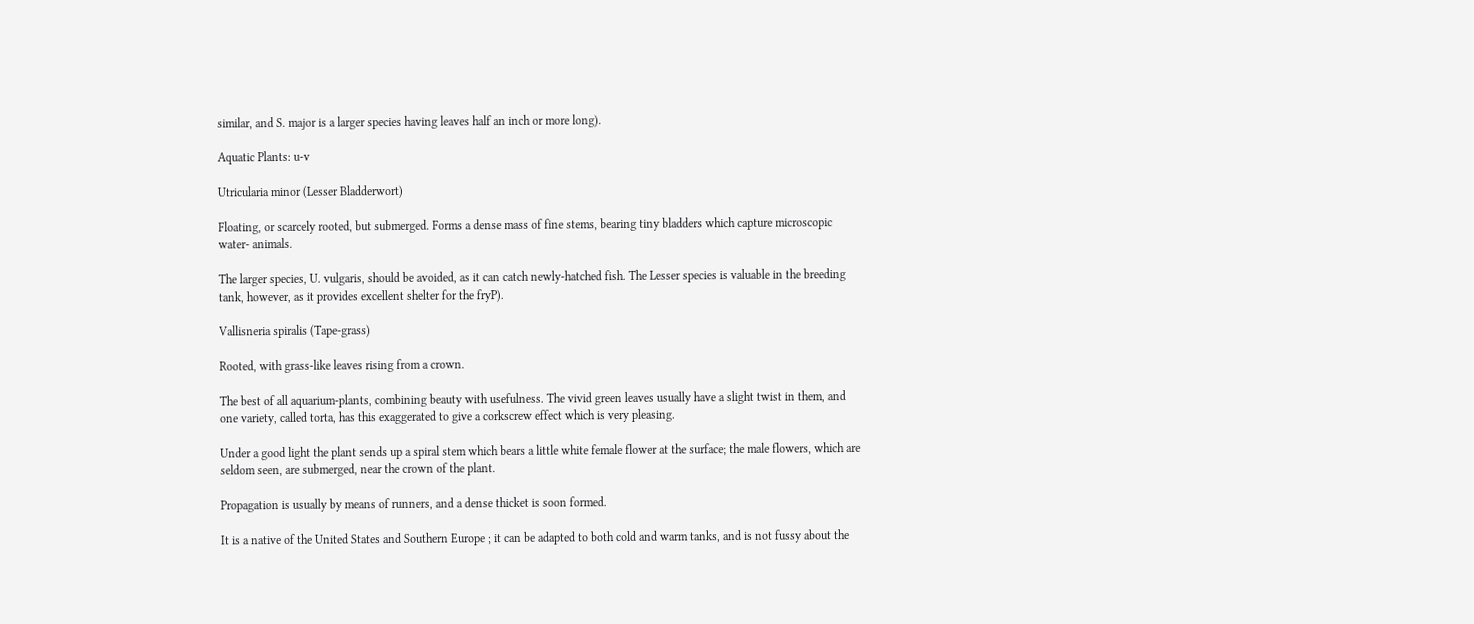similar, and S. major is a larger species having leaves half an inch or more long).

Aquatic Plants: u-v

Utricularia minor (Lesser Bladderwort)

Floating, or scarcely rooted, but submerged. Forms a dense mass of fine stems, bearing tiny bladders which capture microscopic water- animals.

The larger species, U. vulgaris, should be avoided, as it can catch newly-hatched fish. The Lesser species is valuable in the breeding tank, however, as it provides excellent shelter for the fryP).

Vallisneria spiralis (Tape-grass)

Rooted, with grass-like leaves rising from a crown.

The best of all aquarium-plants, combining beauty with usefulness. The vivid green leaves usually have a slight twist in them, and one variety, called torta, has this exaggerated to give a corkscrew effect which is very pleasing.

Under a good light the plant sends up a spiral stem which bears a little white female flower at the surface; the male flowers, which are seldom seen, are submerged, near the crown of the plant.

Propagation is usually by means of runners, and a dense thicket is soon formed.

It is a native of the United States and Southern Europe ; it can be adapted to both cold and warm tanks, and is not fussy about the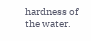hardness of the water.